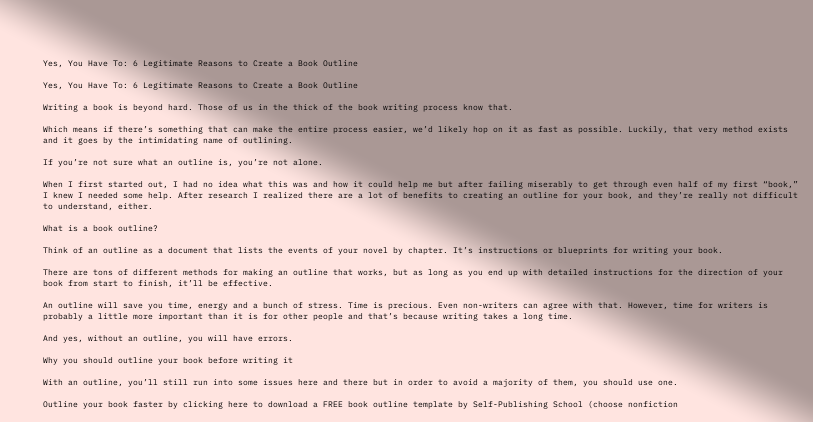Yes, You Have To: 6 Legitimate Reasons to Create a Book Outline

Yes, You Have To: 6 Legitimate Reasons to Create a Book Outline

Writing a book is beyond hard. Those of us in the thick of the book writing process know that.

Which means if there’s something that can make the entire process easier, we’d likely hop on it as fast as possible. Luckily, that very method exists and it goes by the intimidating name of outlining.

If you’re not sure what an outline is, you’re not alone.

When I first started out, I had no idea what this was and how it could help me but after failing miserably to get through even half of my first “book,” I knew I needed some help. After research I realized there are a lot of benefits to creating an outline for your book, and they’re really not difficult to understand, either.

What is a book outline?

Think of an outline as a document that lists the events of your novel by chapter. It’s instructions or blueprints for writing your book.

There are tons of different methods for making an outline that works, but as long as you end up with detailed instructions for the direction of your book from start to finish, it’ll be effective.

An outline will save you time, energy and a bunch of stress. Time is precious. Even non-writers can agree with that. However, time for writers is probably a little more important than it is for other people and that’s because writing takes a long time.

And yes, without an outline, you will have errors.

Why you should outline your book before writing it

With an outline, you’ll still run into some issues here and there but in order to avoid a majority of them, you should use one.

Outline your book faster by clicking here to download a FREE book outline template by Self-Publishing School (choose nonfiction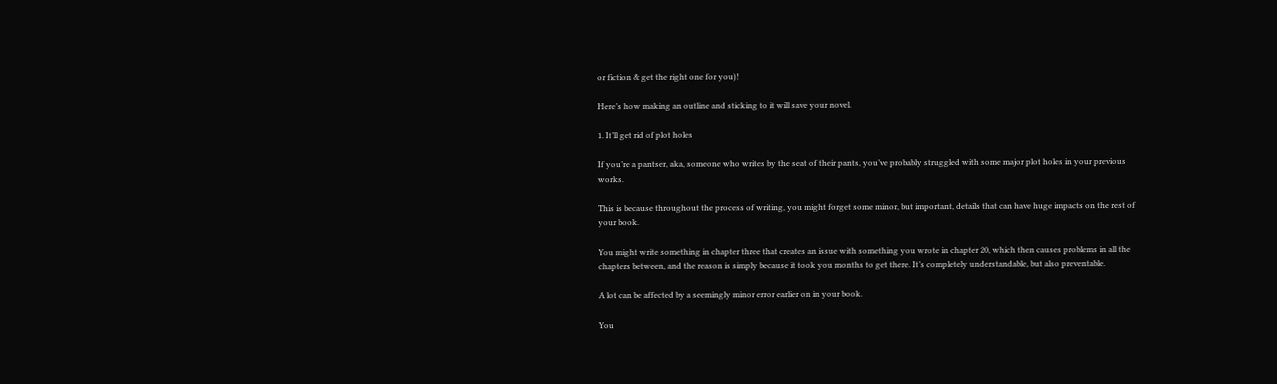or fiction & get the right one for you)!

Here’s how making an outline and sticking to it will save your novel.

1. It’ll get rid of plot holes

If you’re a pantser, aka, someone who writes by the seat of their pants, you’ve probably struggled with some major plot holes in your previous works.

This is because throughout the process of writing, you might forget some minor, but important, details that can have huge impacts on the rest of your book.

You might write something in chapter three that creates an issue with something you wrote in chapter 20, which then causes problems in all the chapters between, and the reason is simply because it took you months to get there. It’s completely understandable, but also preventable.

A lot can be affected by a seemingly minor error earlier on in your book.

You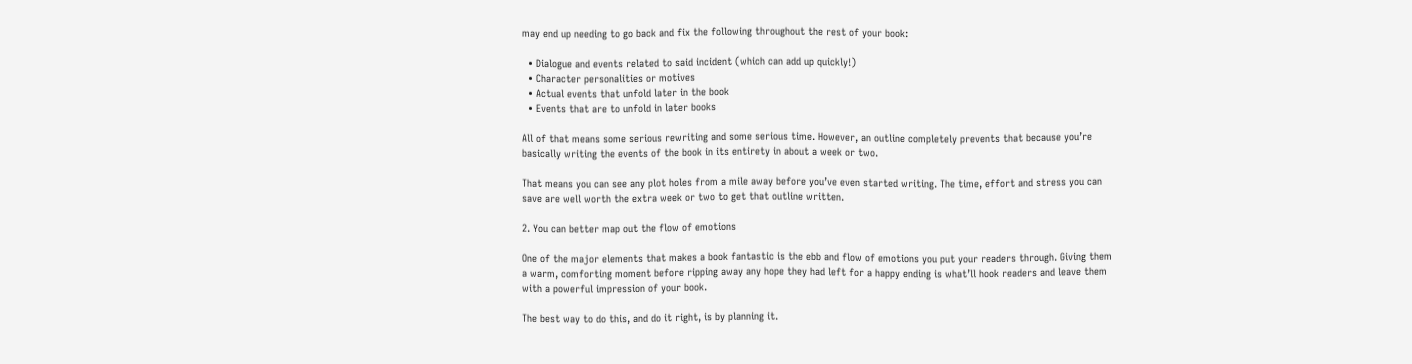may end up needing to go back and fix the following throughout the rest of your book:

  • Dialogue and events related to said incident (which can add up quickly!)
  • Character personalities or motives
  • Actual events that unfold later in the book
  • Events that are to unfold in later books

All of that means some serious rewriting and some serious time. However, an outline completely prevents that because you’re basically writing the events of the book in its entirety in about a week or two.

That means you can see any plot holes from a mile away before you’ve even started writing. The time, effort and stress you can save are well worth the extra week or two to get that outline written.

2. You can better map out the flow of emotions

One of the major elements that makes a book fantastic is the ebb and flow of emotions you put your readers through. Giving them a warm, comforting moment before ripping away any hope they had left for a happy ending is what’ll hook readers and leave them with a powerful impression of your book.

The best way to do this, and do it right, is by planning it.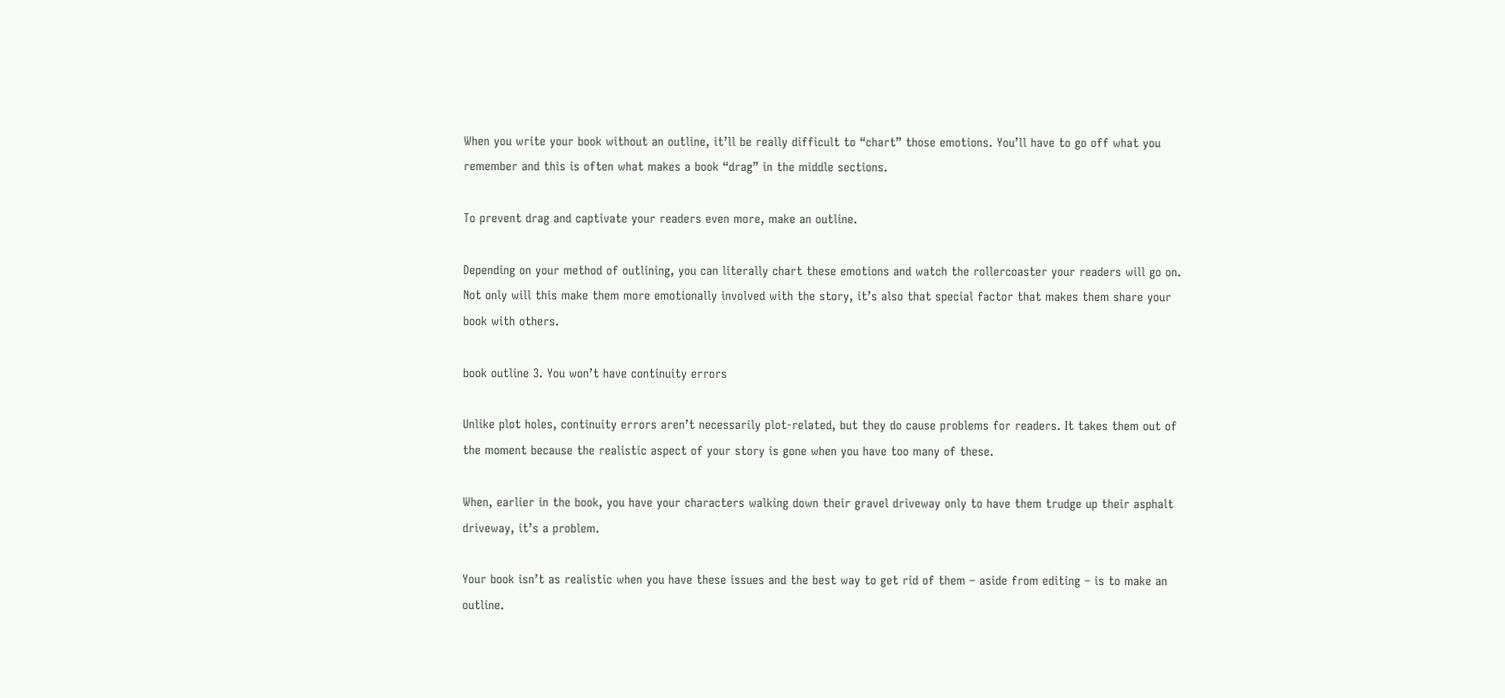When you write your book without an outline, it’ll be really difficult to “chart” those emotions. You’ll have to go off what you remember and this is often what makes a book “drag” in the middle sections.

To prevent drag and captivate your readers even more, make an outline.

Depending on your method of outlining, you can literally chart these emotions and watch the rollercoaster your readers will go on. Not only will this make them more emotionally involved with the story, it’s also that special factor that makes them share your book with others.

book outline 3. You won’t have continuity errors

Unlike plot holes, continuity errors aren’t necessarily plot-related, but they do cause problems for readers. It takes them out of the moment because the realistic aspect of your story is gone when you have too many of these.

When, earlier in the book, you have your characters walking down their gravel driveway only to have them trudge up their asphalt driveway, it’s a problem.

Your book isn’t as realistic when you have these issues and the best way to get rid of them – aside from editing – is to make an outline.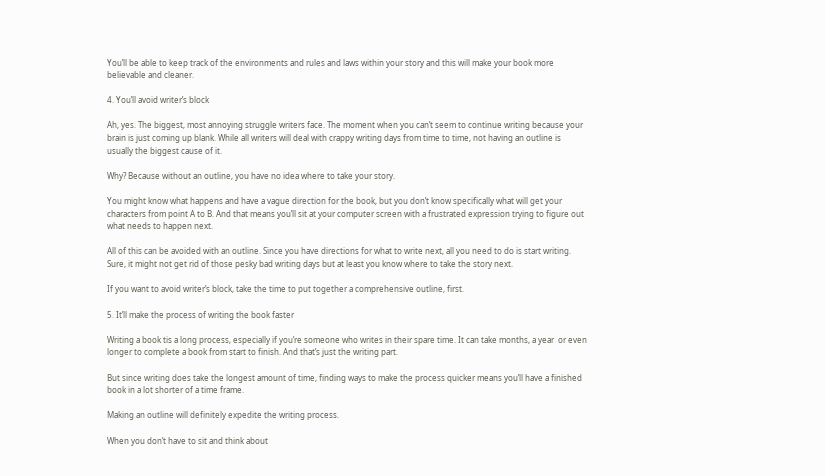You’ll be able to keep track of the environments and rules and laws within your story and this will make your book more believable and cleaner.

4. You’ll avoid writer’s block

Ah, yes. The biggest, most annoying struggle writers face. The moment when you can’t seem to continue writing because your brain is just coming up blank. While all writers will deal with crappy writing days from time to time, not having an outline is usually the biggest cause of it.

Why? Because without an outline, you have no idea where to take your story.

You might know what happens and have a vague direction for the book, but you don’t know specifically what will get your characters from point A to B. And that means you’ll sit at your computer screen with a frustrated expression trying to figure out what needs to happen next.

All of this can be avoided with an outline. Since you have directions for what to write next, all you need to do is start writing. Sure, it might not get rid of those pesky bad writing days but at least you know where to take the story next.

If you want to avoid writer’s block, take the time to put together a comprehensive outline, first.

5. It’ll make the process of writing the book faster

Writing a book tis a long process, especially if you’re someone who writes in their spare time. It can take months, a year  or even longer to complete a book from start to finish. And that’s just the writing part.

But since writing does take the longest amount of time, finding ways to make the process quicker means you’ll have a finished book in a lot shorter of a time frame.

Making an outline will definitely expedite the writing process.

When you don’t have to sit and think about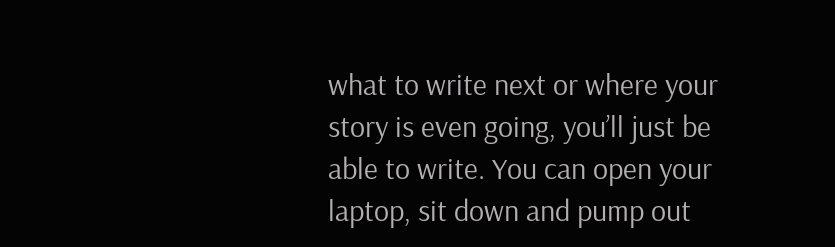what to write next or where your story is even going, you’ll just be able to write. You can open your laptop, sit down and pump out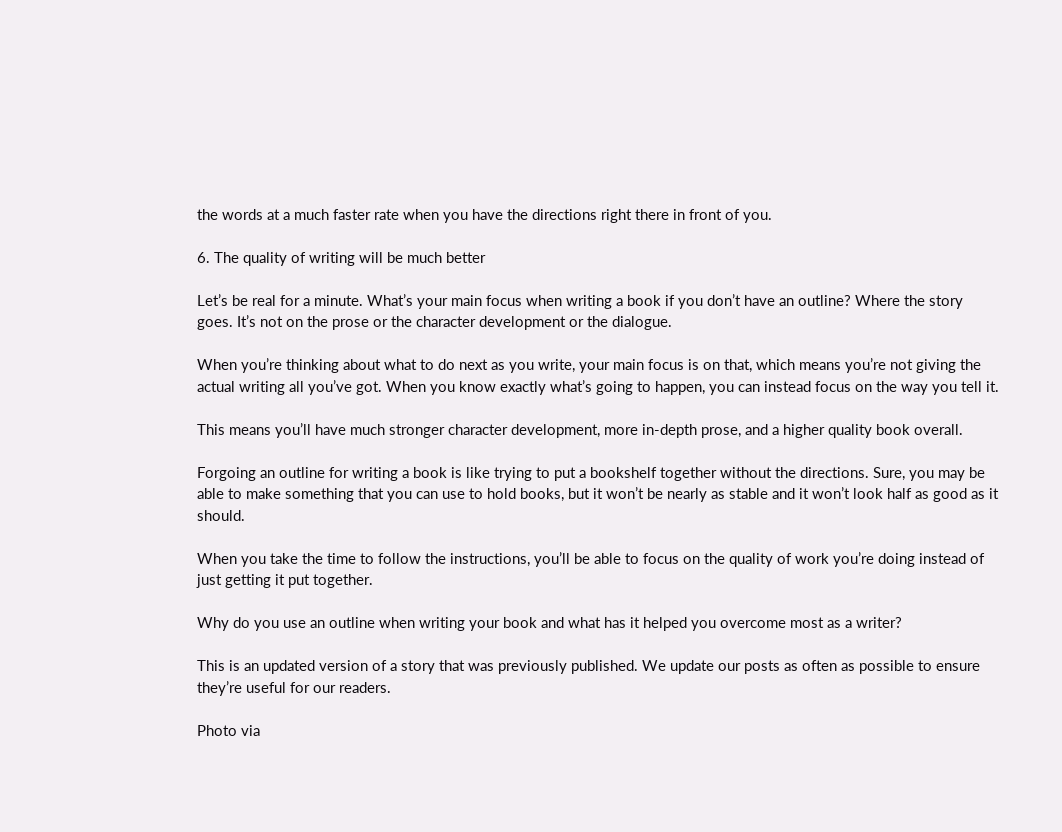the words at a much faster rate when you have the directions right there in front of you.

6. The quality of writing will be much better

Let’s be real for a minute. What’s your main focus when writing a book if you don’t have an outline? Where the story goes. It’s not on the prose or the character development or the dialogue.

When you’re thinking about what to do next as you write, your main focus is on that, which means you’re not giving the actual writing all you’ve got. When you know exactly what’s going to happen, you can instead focus on the way you tell it.

This means you’ll have much stronger character development, more in-depth prose, and a higher quality book overall.

Forgoing an outline for writing a book is like trying to put a bookshelf together without the directions. Sure, you may be able to make something that you can use to hold books, but it won’t be nearly as stable and it won’t look half as good as it should.

When you take the time to follow the instructions, you’ll be able to focus on the quality of work you’re doing instead of just getting it put together.

Why do you use an outline when writing your book and what has it helped you overcome most as a writer?

This is an updated version of a story that was previously published. We update our posts as often as possible to ensure they’re useful for our readers.

Photo via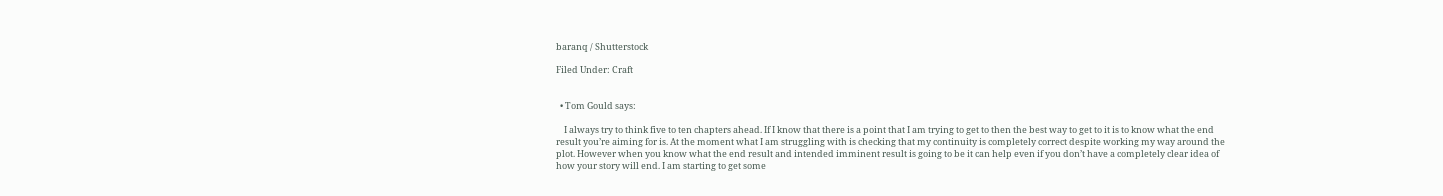baranq / Shutterstock

Filed Under: Craft


  • Tom Gould says:

    I always try to think five to ten chapters ahead. If I know that there is a point that I am trying to get to then the best way to get to it is to know what the end result you’re aiming for is. At the moment what I am struggling with is checking that my continuity is completely correct despite working my way around the plot. However when you know what the end result and intended imminent result is going to be it can help even if you don’t have a completely clear idea of how your story will end. I am starting to get some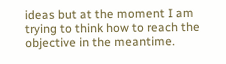ideas but at the moment I am trying to think how to reach the objective in the meantime.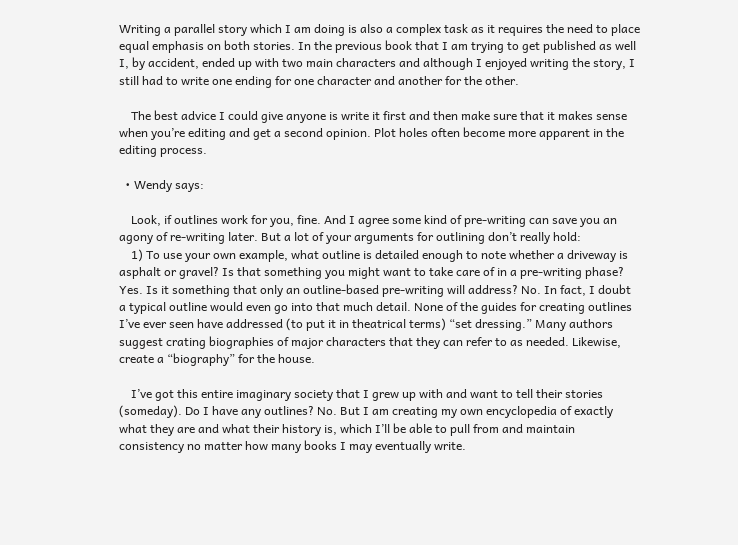Writing a parallel story which I am doing is also a complex task as it requires the need to place equal emphasis on both stories. In the previous book that I am trying to get published as well I, by accident, ended up with two main characters and although I enjoyed writing the story, I still had to write one ending for one character and another for the other.

    The best advice I could give anyone is write it first and then make sure that it makes sense when you’re editing and get a second opinion. Plot holes often become more apparent in the editing process.

  • Wendy says:

    Look, if outlines work for you, fine. And I agree some kind of pre-writing can save you an agony of re-writing later. But a lot of your arguments for outlining don’t really hold:
    1) To use your own example, what outline is detailed enough to note whether a driveway is asphalt or gravel? Is that something you might want to take care of in a pre-writing phase? Yes. Is it something that only an outline-based pre-writing will address? No. In fact, I doubt a typical outline would even go into that much detail. None of the guides for creating outlines I’ve ever seen have addressed (to put it in theatrical terms) “set dressing.” Many authors suggest crating biographies of major characters that they can refer to as needed. Likewise, create a “biography” for the house.

    I’ve got this entire imaginary society that I grew up with and want to tell their stories (someday). Do I have any outlines? No. But I am creating my own encyclopedia of exactly what they are and what their history is, which I’ll be able to pull from and maintain consistency no matter how many books I may eventually write.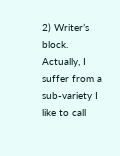2) Writer’s block. Actually, I suffer from a sub-variety I like to call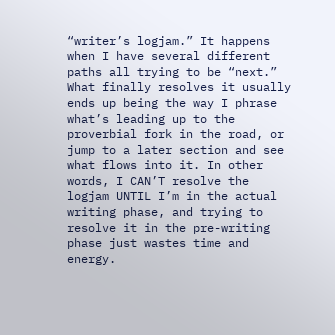“writer’s logjam.” It happens when I have several different paths all trying to be “next.” What finally resolves it usually ends up being the way I phrase what’s leading up to the proverbial fork in the road, or jump to a later section and see what flows into it. In other words, I CAN’T resolve the logjam UNTIL I’m in the actual writing phase, and trying to resolve it in the pre-writing phase just wastes time and energy.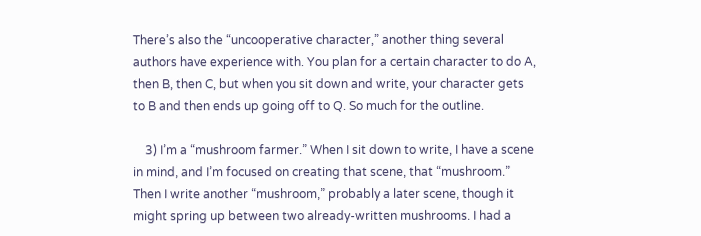There’s also the “uncooperative character,” another thing several authors have experience with. You plan for a certain character to do A, then B, then C, but when you sit down and write, your character gets to B and then ends up going off to Q. So much for the outline.

    3) I’m a “mushroom farmer.” When I sit down to write, I have a scene in mind, and I’m focused on creating that scene, that “mushroom.” Then I write another “mushroom,” probably a later scene, though it might spring up between two already-written mushrooms. I had a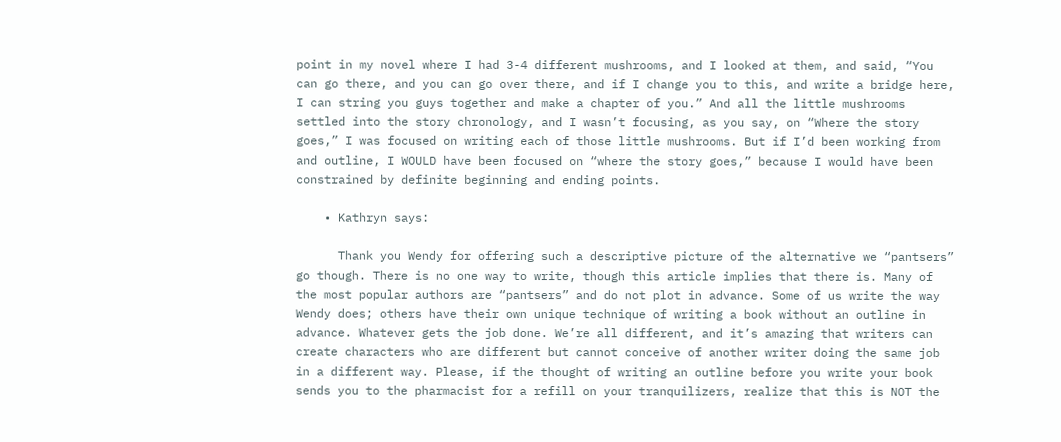point in my novel where I had 3-4 different mushrooms, and I looked at them, and said, “You can go there, and you can go over there, and if I change you to this, and write a bridge here, I can string you guys together and make a chapter of you.” And all the little mushrooms settled into the story chronology, and I wasn’t focusing, as you say, on “Where the story goes,” I was focused on writing each of those little mushrooms. But if I’d been working from and outline, I WOULD have been focused on “where the story goes,” because I would have been constrained by definite beginning and ending points.

    • Kathryn says:

      Thank you Wendy for offering such a descriptive picture of the alternative we “pantsers” go though. There is no one way to write, though this article implies that there is. Many of the most popular authors are “pantsers” and do not plot in advance. Some of us write the way Wendy does; others have their own unique technique of writing a book without an outline in advance. Whatever gets the job done. We’re all different, and it’s amazing that writers can create characters who are different but cannot conceive of another writer doing the same job in a different way. Please, if the thought of writing an outline before you write your book sends you to the pharmacist for a refill on your tranquilizers, realize that this is NOT the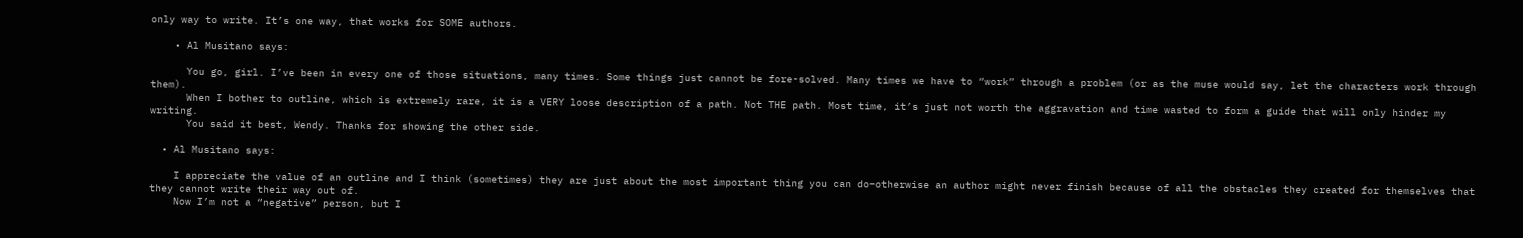only way to write. It’s one way, that works for SOME authors.

    • Al Musitano says:

      You go, girl. I’ve been in every one of those situations, many times. Some things just cannot be fore-solved. Many times we have to “work” through a problem (or as the muse would say, let the characters work through them).
      When I bother to outline, which is extremely rare, it is a VERY loose description of a path. Not THE path. Most time, it’s just not worth the aggravation and time wasted to form a guide that will only hinder my writing.
      You said it best, Wendy. Thanks for showing the other side.

  • Al Musitano says:

    I appreciate the value of an outline and I think (sometimes) they are just about the most important thing you can do–otherwise an author might never finish because of all the obstacles they created for themselves that they cannot write their way out of.
    Now I’m not a “negative” person, but I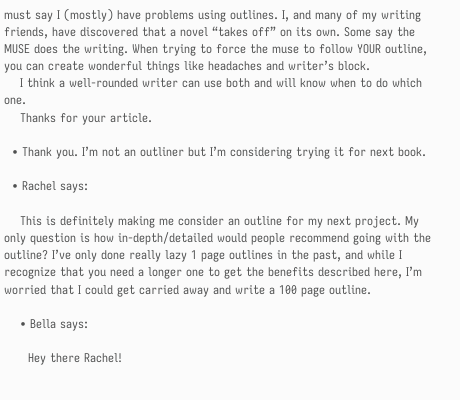must say I (mostly) have problems using outlines. I, and many of my writing friends, have discovered that a novel “takes off” on its own. Some say the MUSE does the writing. When trying to force the muse to follow YOUR outline, you can create wonderful things like headaches and writer’s block.
    I think a well-rounded writer can use both and will know when to do which one.
    Thanks for your article.

  • Thank you. I’m not an outliner but I’m considering trying it for next book.

  • Rachel says:

    This is definitely making me consider an outline for my next project. My only question is how in-depth/detailed would people recommend going with the outline? I’ve only done really lazy 1 page outlines in the past, and while I recognize that you need a longer one to get the benefits described here, I’m worried that I could get carried away and write a 100 page outline.

    • Bella says:

      Hey there Rachel!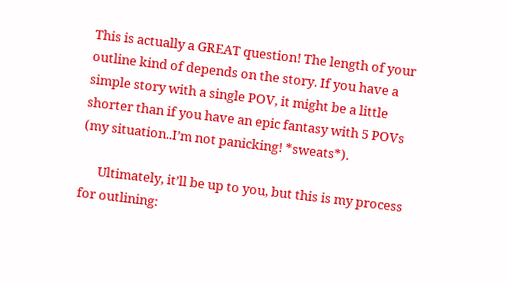This is actually a GREAT question! The length of your outline kind of depends on the story. If you have a simple story with a single POV, it might be a little shorter than if you have an epic fantasy with 5 POVs (my situation..I’m not panicking! *sweats*).

      Ultimately, it’ll be up to you, but this is my process for outlining: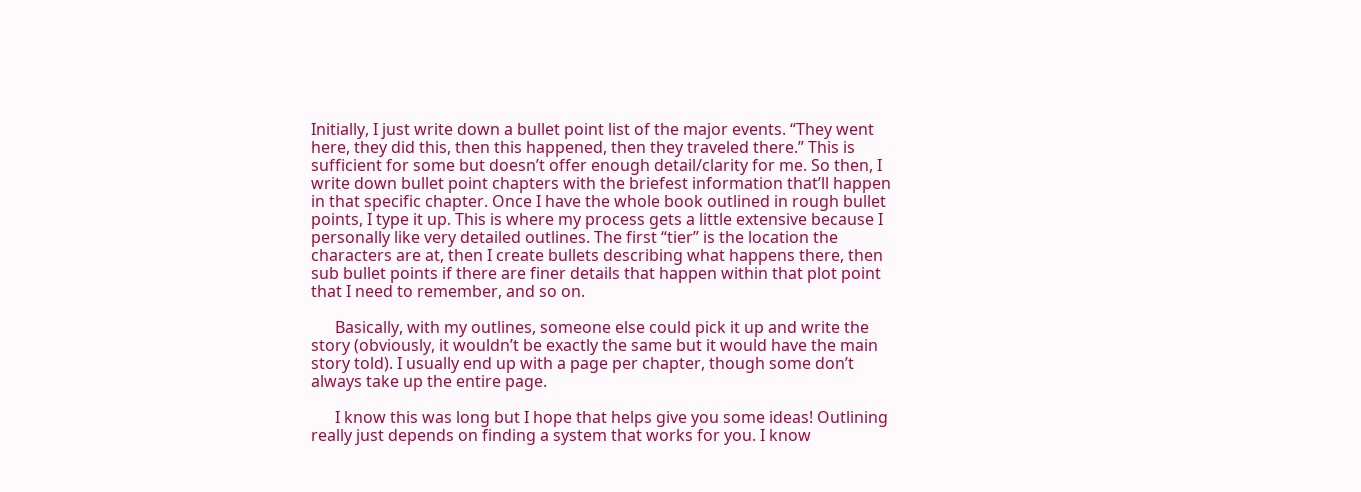Initially, I just write down a bullet point list of the major events. “They went here, they did this, then this happened, then they traveled there.” This is sufficient for some but doesn’t offer enough detail/clarity for me. So then, I write down bullet point chapters with the briefest information that’ll happen in that specific chapter. Once I have the whole book outlined in rough bullet points, I type it up. This is where my process gets a little extensive because I personally like very detailed outlines. The first “tier” is the location the characters are at, then I create bullets describing what happens there, then sub bullet points if there are finer details that happen within that plot point that I need to remember, and so on.

      Basically, with my outlines, someone else could pick it up and write the story (obviously, it wouldn’t be exactly the same but it would have the main story told). I usually end up with a page per chapter, though some don’t always take up the entire page.

      I know this was long but I hope that helps give you some ideas! Outlining really just depends on finding a system that works for you. I know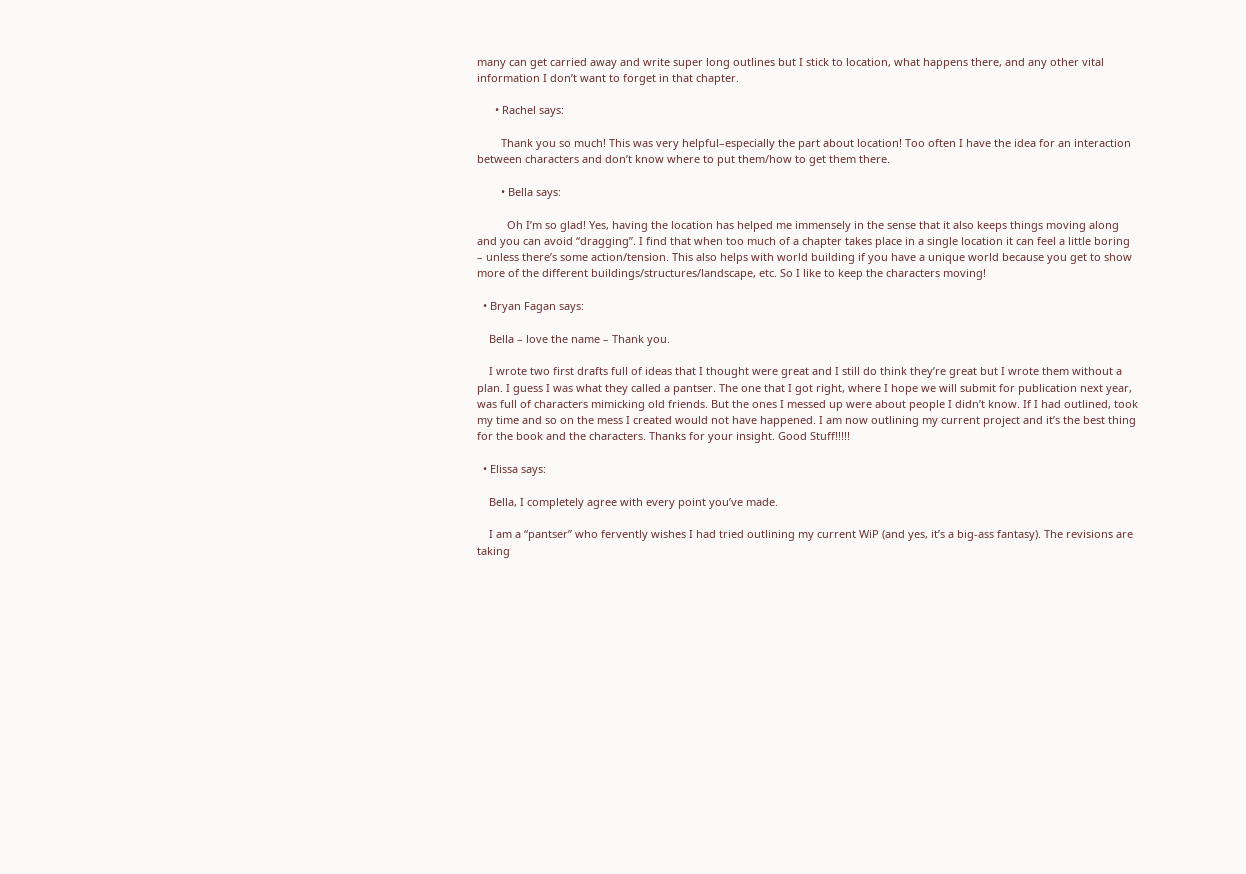many can get carried away and write super long outlines but I stick to location, what happens there, and any other vital information I don’t want to forget in that chapter.

      • Rachel says:

        Thank you so much! This was very helpful–especially the part about location! Too often I have the idea for an interaction between characters and don’t know where to put them/how to get them there.

        • Bella says:

          Oh I’m so glad! Yes, having the location has helped me immensely in the sense that it also keeps things moving along and you can avoid “dragging”. I find that when too much of a chapter takes place in a single location it can feel a little boring – unless there’s some action/tension. This also helps with world building if you have a unique world because you get to show more of the different buildings/structures/landscape, etc. So I like to keep the characters moving!

  • Bryan Fagan says:

    Bella – love the name – Thank you.

    I wrote two first drafts full of ideas that I thought were great and I still do think they’re great but I wrote them without a plan. I guess I was what they called a pantser. The one that I got right, where I hope we will submit for publication next year, was full of characters mimicking old friends. But the ones I messed up were about people I didn’t know. If I had outlined, took my time and so on the mess I created would not have happened. I am now outlining my current project and it’s the best thing for the book and the characters. Thanks for your insight. Good Stuff!!!!!

  • Elissa says:

    Bella, I completely agree with every point you’ve made.

    I am a “pantser” who fervently wishes I had tried outlining my current WiP (and yes, it’s a big-ass fantasy). The revisions are taking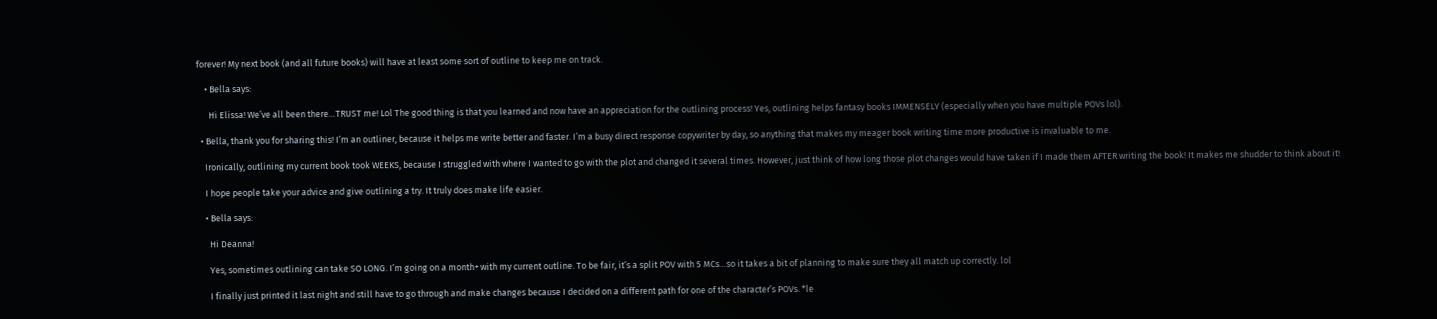forever! My next book (and all future books) will have at least some sort of outline to keep me on track.

    • Bella says:

      Hi Elissa! We’ve all been there…TRUST me! Lol The good thing is that you learned and now have an appreciation for the outlining process! Yes, outlining helps fantasy books IMMENSELY (especially when you have multiple POVs lol).

  • Bella, thank you for sharing this! I’m an outliner, because it helps me write better and faster. I’m a busy direct response copywriter by day, so anything that makes my meager book writing time more productive is invaluable to me.

    Ironically, outlining my current book took WEEKS, because I struggled with where I wanted to go with the plot and changed it several times. However, just think of how long those plot changes would have taken if I made them AFTER writing the book! It makes me shudder to think about it!

    I hope people take your advice and give outlining a try. It truly does make life easier.

    • Bella says:

      Hi Deanna!

      Yes, sometimes outlining can take SO LONG. I’m going on a month+ with my current outline. To be fair, it’s a split POV with 5 MCs…so it takes a bit of planning to make sure they all match up correctly. lol

      I finally just printed it last night and still have to go through and make changes because I decided on a different path for one of the character’s POVs. *le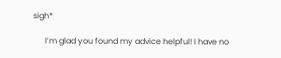sigh*

      I’m glad you found my advice helpful! I have no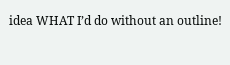idea WHAT I’d do without an outline!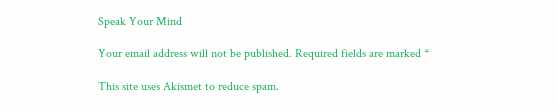Speak Your Mind

Your email address will not be published. Required fields are marked *

This site uses Akismet to reduce spam.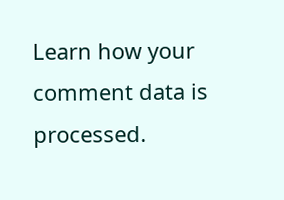Learn how your comment data is processed.